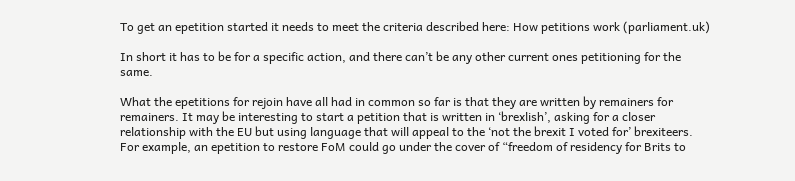To get an epetition started it needs to meet the criteria described here: How petitions work (parliament.uk)

In short it has to be for a specific action, and there can’t be any other current ones petitioning for the same.

What the epetitions for rejoin have all had in common so far is that they are written by remainers for remainers. It may be interesting to start a petition that is written in ‘brexlish’, asking for a closer relationship with the EU but using language that will appeal to the ‘not the brexit I voted for’ brexiteers. For example, an epetition to restore FoM could go under the cover of “freedom of residency for Brits to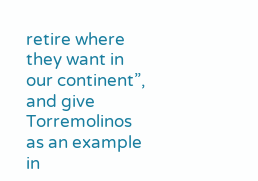retire where they want in our continent”, and give Torremolinos as an example in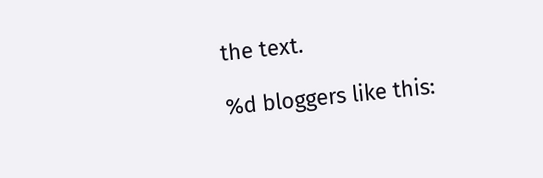the text.

%d bloggers like this: